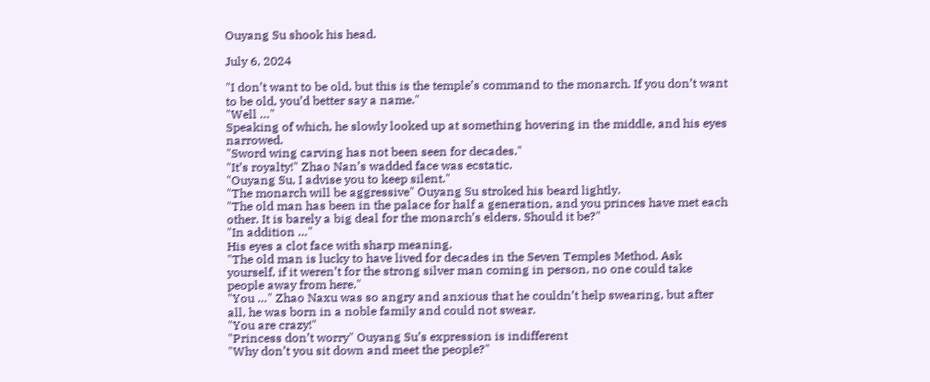Ouyang Su shook his head.

July 6, 2024

"I don’t want to be old, but this is the temple’s command to the monarch. If you don’t want to be old, you’d better say a name."
"Well …"
Speaking of which, he slowly looked up at something hovering in the middle, and his eyes narrowed.
"Sword wing carving has not been seen for decades."
"It’s royalty!" Zhao Nan’s wadded face was ecstatic.
"Ouyang Su, I advise you to keep silent."
"The monarch will be aggressive" Ouyang Su stroked his beard lightly.
"The old man has been in the palace for half a generation, and you princes have met each other. It is barely a big deal for the monarch’s elders. Should it be?"
"In addition …"
His eyes a clot face with sharp meaning.
"The old man is lucky to have lived for decades in the Seven Temples Method. Ask yourself, if it weren’t for the strong silver man coming in person, no one could take people away from here."
"You …" Zhao Naxu was so angry and anxious that he couldn’t help swearing, but after all, he was born in a noble family and could not swear.
"You are crazy!"
"Princess don’t worry" Ouyang Su’s expression is indifferent
"Why don’t you sit down and meet the people?"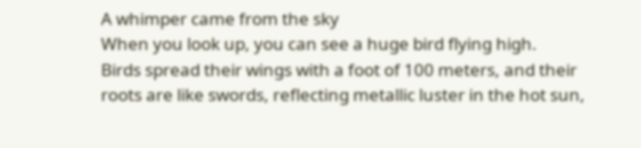A whimper came from the sky
When you look up, you can see a huge bird flying high.
Birds spread their wings with a foot of 100 meters, and their roots are like swords, reflecting metallic luster in the hot sun,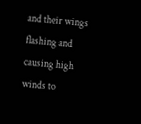and their wings flashing and causing high winds to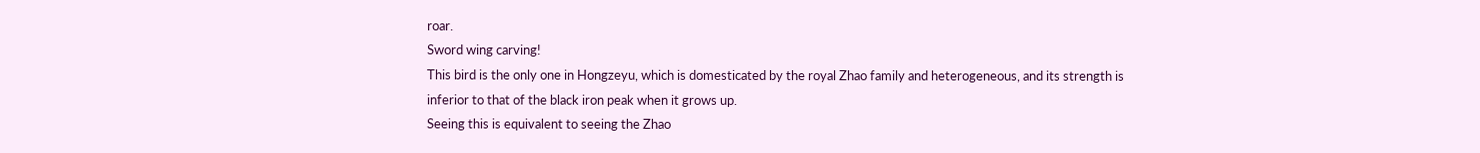roar.
Sword wing carving!
This bird is the only one in Hongzeyu, which is domesticated by the royal Zhao family and heterogeneous, and its strength is inferior to that of the black iron peak when it grows up.
Seeing this is equivalent to seeing the Zhao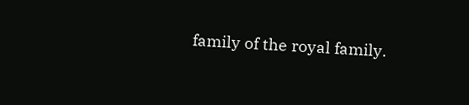family of the royal family.